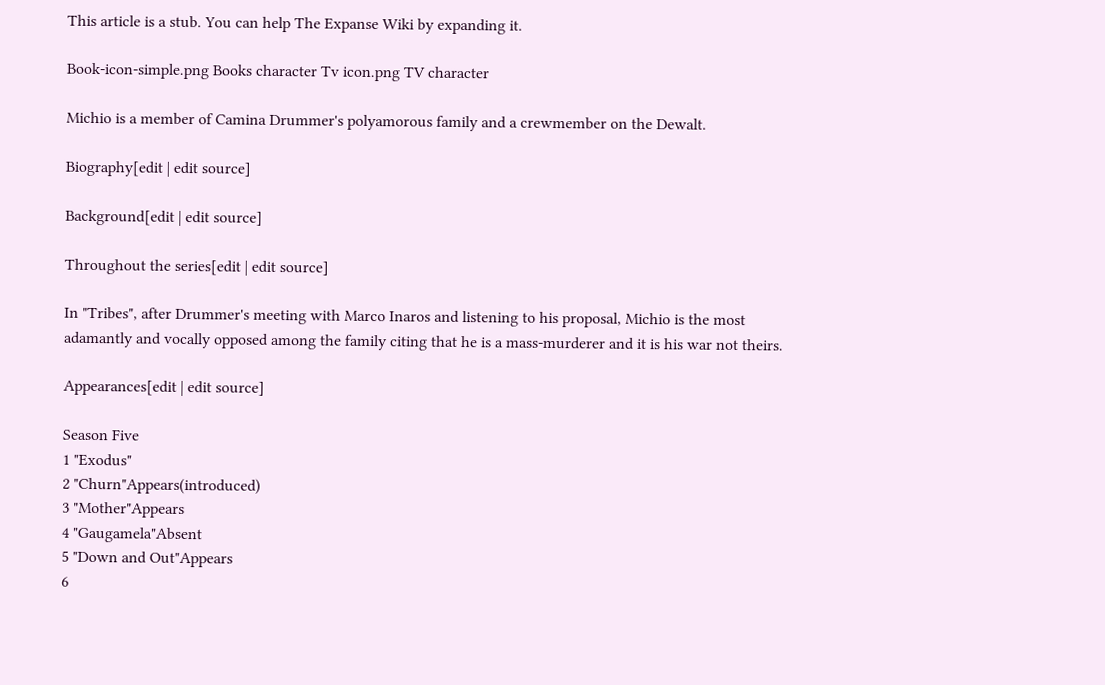This article is a stub. You can help The Expanse Wiki by expanding it.

Book-icon-simple.png Books character Tv icon.png TV character

Michio is a member of Camina Drummer's polyamorous family and a crewmember on the Dewalt.

Biography[edit | edit source]

Background[edit | edit source]

Throughout the series[edit | edit source]

In "Tribes", after Drummer's meeting with Marco Inaros and listening to his proposal, Michio is the most adamantly and vocally opposed among the family citing that he is a mass-murderer and it is his war not theirs.

Appearances[edit | edit source]

Season Five
1 "Exodus"
2 "Churn"Appears(introduced)
3 "Mother"Appears
4 "Gaugamela"Absent
5 "Down and Out"Appears
6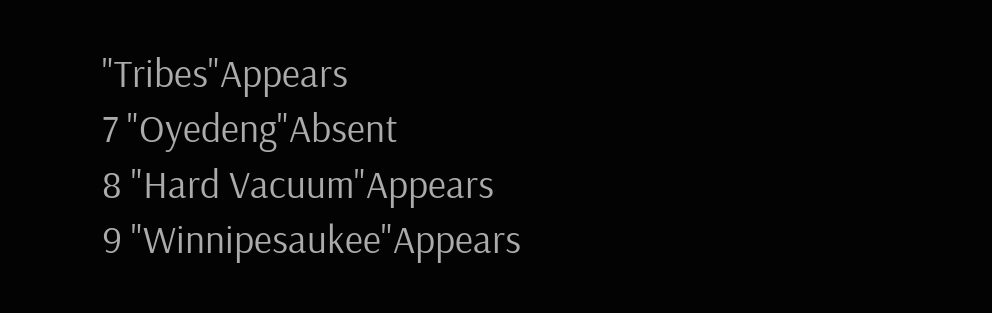"Tribes"Appears
7 "Oyedeng"Absent
8 "Hard Vacuum"Appears
9 "Winnipesaukee"Appears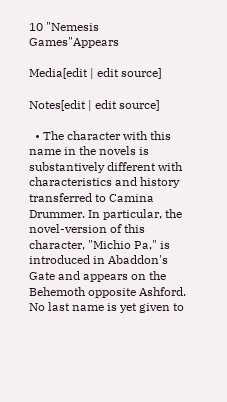10 "Nemesis Games"Appears

Media[edit | edit source]

Notes[edit | edit source]

  • The character with this name in the novels is substantively different with characteristics and history transferred to Camina Drummer. In particular, the novel-version of this character, "Michio Pa," is introduced in Abaddon's Gate and appears on the Behemoth opposite Ashford. No last name is yet given to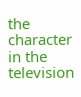the character in the television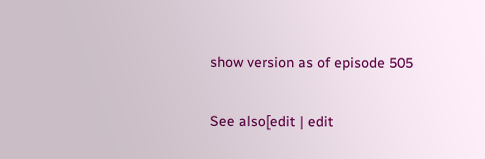show version as of episode 505

See also[edit | edit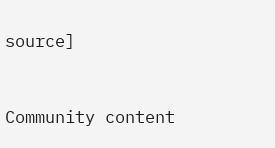source]


Community content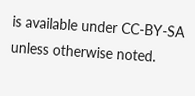is available under CC-BY-SA unless otherwise noted.